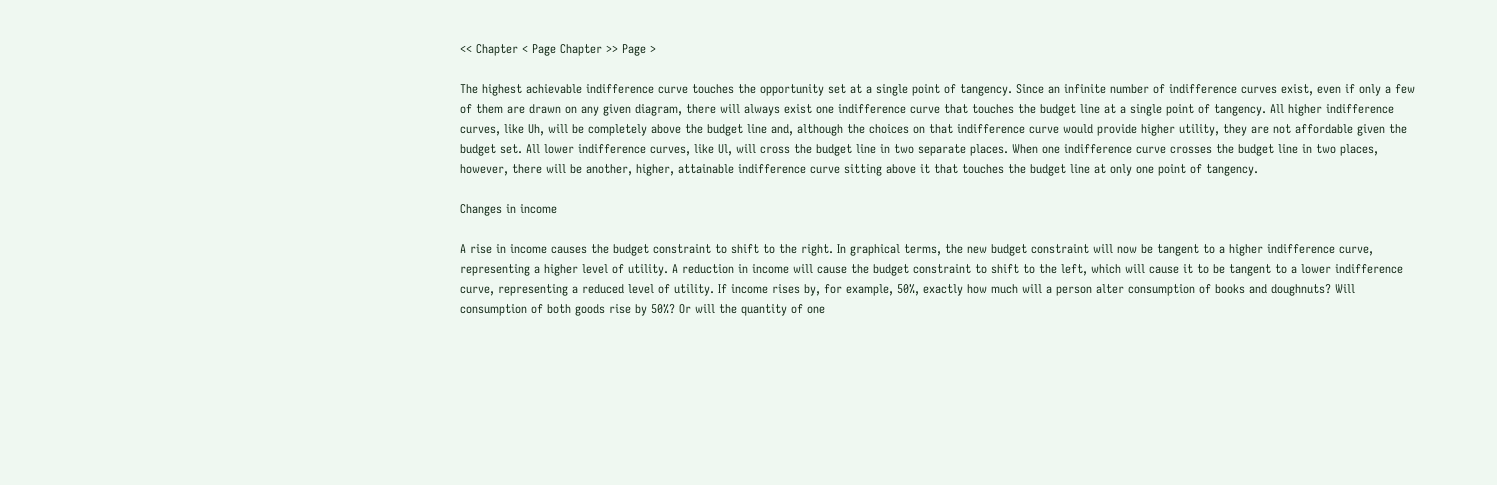<< Chapter < Page Chapter >> Page >

The highest achievable indifference curve touches the opportunity set at a single point of tangency. Since an infinite number of indifference curves exist, even if only a few of them are drawn on any given diagram, there will always exist one indifference curve that touches the budget line at a single point of tangency. All higher indifference curves, like Uh, will be completely above the budget line and, although the choices on that indifference curve would provide higher utility, they are not affordable given the budget set. All lower indifference curves, like Ul, will cross the budget line in two separate places. When one indifference curve crosses the budget line in two places, however, there will be another, higher, attainable indifference curve sitting above it that touches the budget line at only one point of tangency.

Changes in income

A rise in income causes the budget constraint to shift to the right. In graphical terms, the new budget constraint will now be tangent to a higher indifference curve, representing a higher level of utility. A reduction in income will cause the budget constraint to shift to the left, which will cause it to be tangent to a lower indifference curve, representing a reduced level of utility. If income rises by, for example, 50%, exactly how much will a person alter consumption of books and doughnuts? Will consumption of both goods rise by 50%? Or will the quantity of one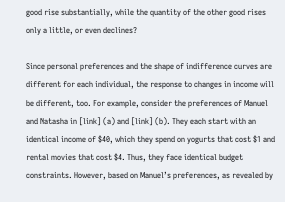good rise substantially, while the quantity of the other good rises only a little, or even declines?

Since personal preferences and the shape of indifference curves are different for each individual, the response to changes in income will be different, too. For example, consider the preferences of Manuel and Natasha in [link] (a) and [link] (b). They each start with an identical income of $40, which they spend on yogurts that cost $1 and rental movies that cost $4. Thus, they face identical budget constraints. However, based on Manuel’s preferences, as revealed by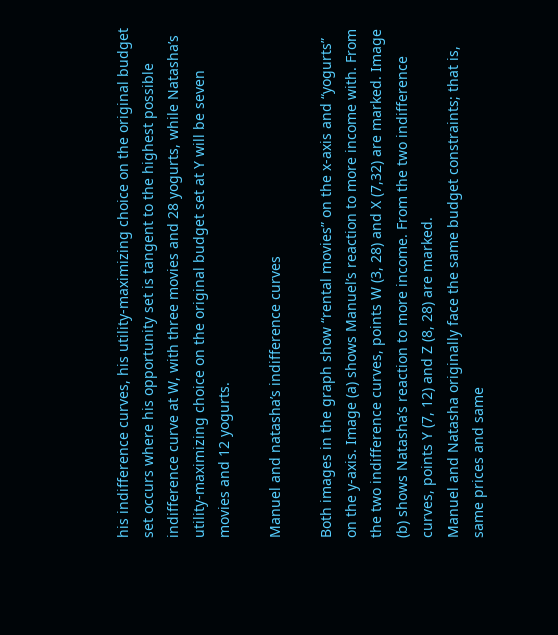his indifference curves, his utility-maximizing choice on the original budget set occurs where his opportunity set is tangent to the highest possible indifference curve at W, with three movies and 28 yogurts, while Natasha’s utility-maximizing choice on the original budget set at Y will be seven movies and 12 yogurts.

Manuel and natasha’s indifference curves

Both images in the graph show “rental movies” on the x-axis and “yogurts” on the y-axis. Image (a) shows Manuel’s reaction to more income with. From the two indifference curves, points W (3, 28) and X (7,32) are marked. Image (b) shows Natasha’s reaction to more income. From the two indifference curves, points Y (7, 12) and Z (8, 28) are marked.
Manuel and Natasha originally face the same budget constraints; that is, same prices and same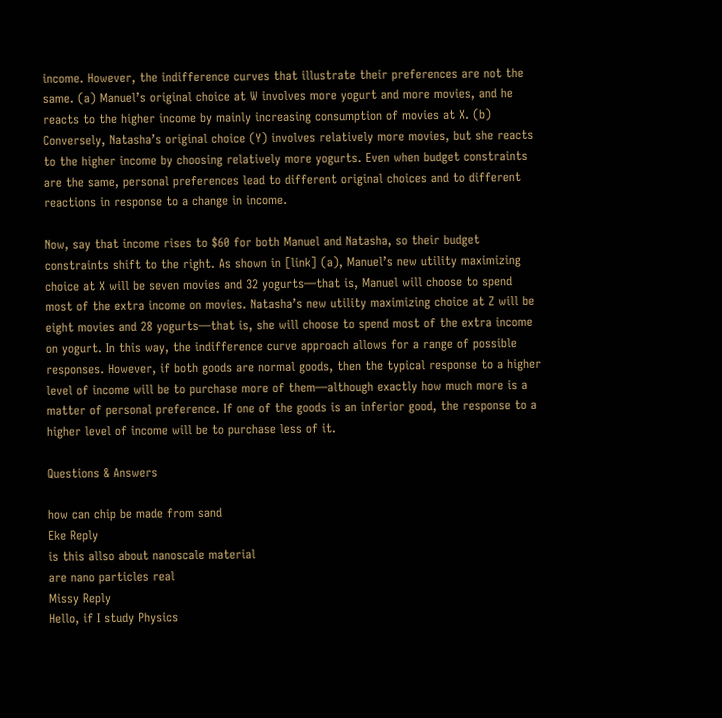income. However, the indifference curves that illustrate their preferences are not the same. (a) Manuel’s original choice at W involves more yogurt and more movies, and he reacts to the higher income by mainly increasing consumption of movies at X. (b) Conversely, Natasha’s original choice (Y) involves relatively more movies, but she reacts to the higher income by choosing relatively more yogurts. Even when budget constraints are the same, personal preferences lead to different original choices and to different reactions in response to a change in income.

Now, say that income rises to $60 for both Manuel and Natasha, so their budget constraints shift to the right. As shown in [link] (a), Manuel’s new utility maximizing choice at X will be seven movies and 32 yogurts—that is, Manuel will choose to spend most of the extra income on movies. Natasha’s new utility maximizing choice at Z will be eight movies and 28 yogurts—that is, she will choose to spend most of the extra income on yogurt. In this way, the indifference curve approach allows for a range of possible responses. However, if both goods are normal goods, then the typical response to a higher level of income will be to purchase more of them—although exactly how much more is a matter of personal preference. If one of the goods is an inferior good, the response to a higher level of income will be to purchase less of it.

Questions & Answers

how can chip be made from sand
Eke Reply
is this allso about nanoscale material
are nano particles real
Missy Reply
Hello, if I study Physics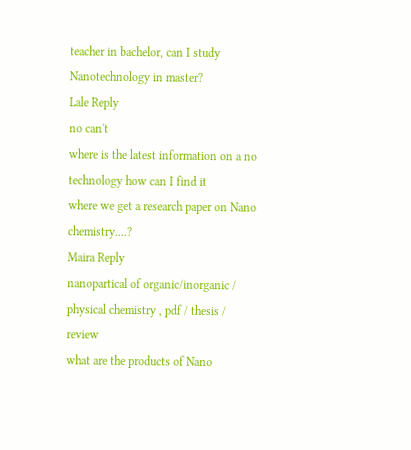teacher in bachelor, can I study Nanotechnology in master?
Lale Reply
no can't
where is the latest information on a no technology how can I find it
where we get a research paper on Nano chemistry....?
Maira Reply
nanopartical of organic/inorganic / physical chemistry , pdf / thesis / review
what are the products of Nano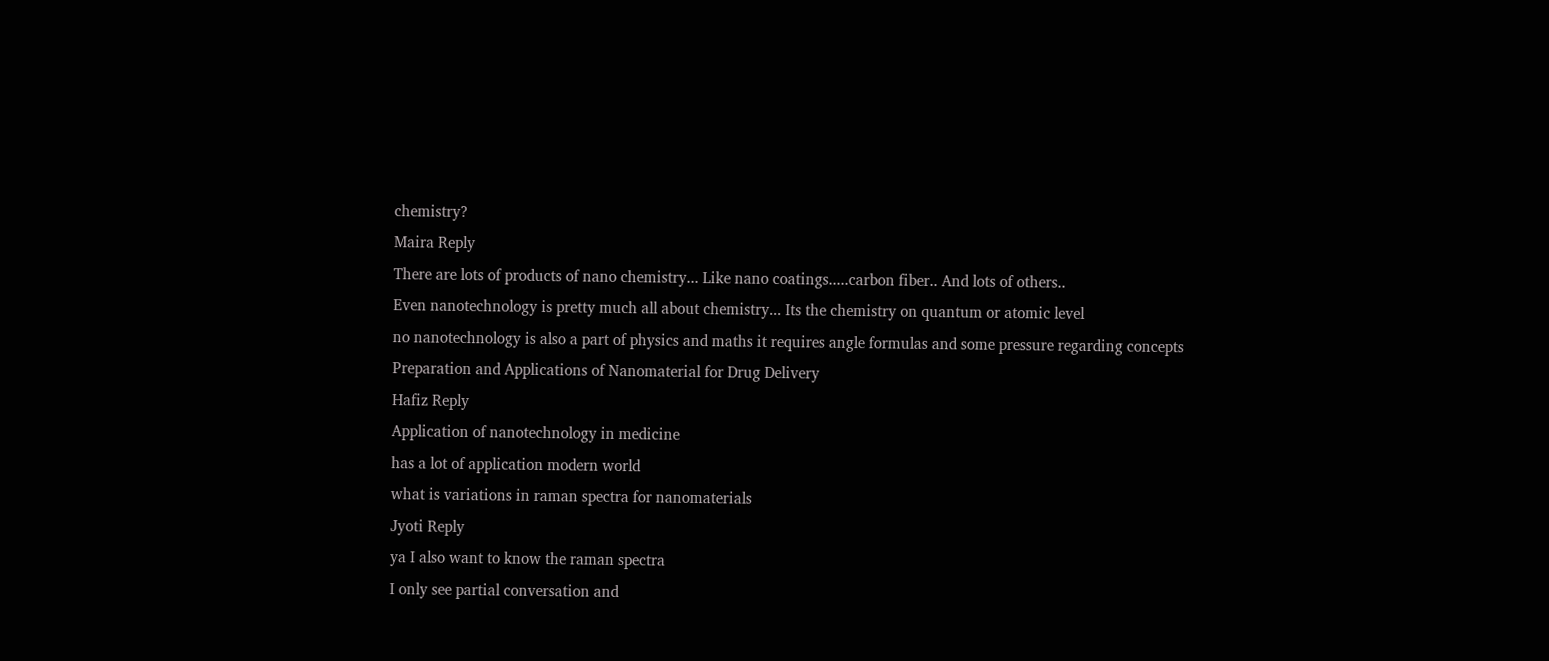chemistry?
Maira Reply
There are lots of products of nano chemistry... Like nano coatings.....carbon fiber.. And lots of others..
Even nanotechnology is pretty much all about chemistry... Its the chemistry on quantum or atomic level
no nanotechnology is also a part of physics and maths it requires angle formulas and some pressure regarding concepts
Preparation and Applications of Nanomaterial for Drug Delivery
Hafiz Reply
Application of nanotechnology in medicine
has a lot of application modern world
what is variations in raman spectra for nanomaterials
Jyoti Reply
ya I also want to know the raman spectra
I only see partial conversation and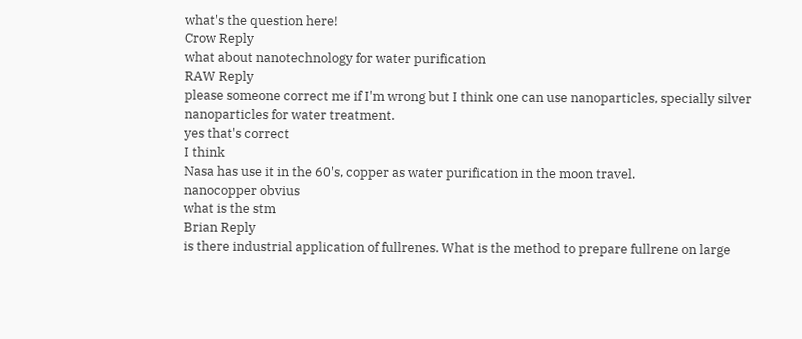what's the question here!
Crow Reply
what about nanotechnology for water purification
RAW Reply
please someone correct me if I'm wrong but I think one can use nanoparticles, specially silver nanoparticles for water treatment.
yes that's correct
I think
Nasa has use it in the 60's, copper as water purification in the moon travel.
nanocopper obvius
what is the stm
Brian Reply
is there industrial application of fullrenes. What is the method to prepare fullrene on large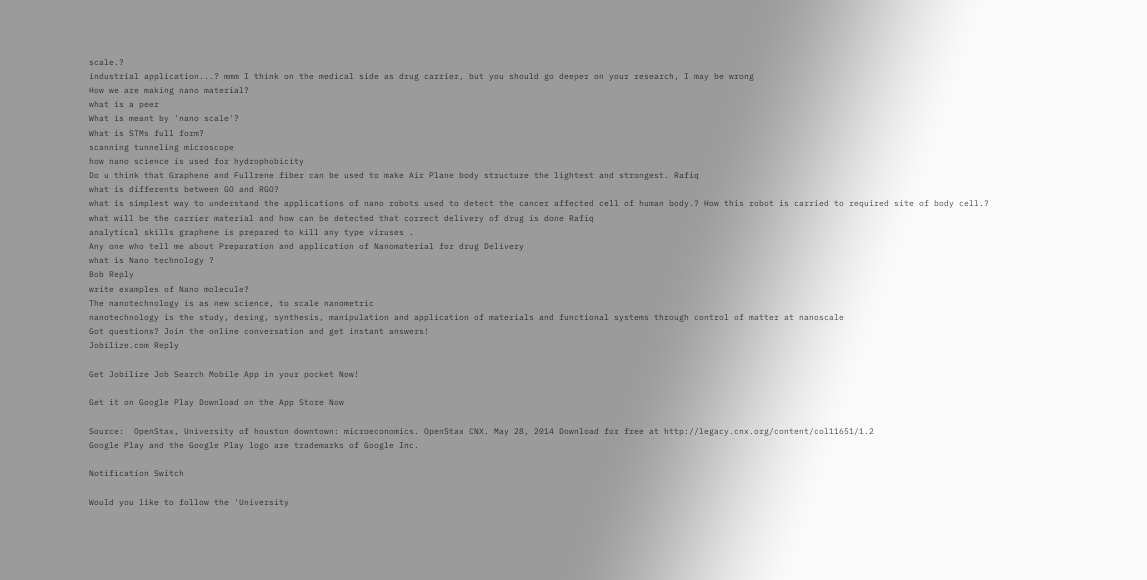scale.?
industrial application...? mmm I think on the medical side as drug carrier, but you should go deeper on your research, I may be wrong
How we are making nano material?
what is a peer
What is meant by 'nano scale'?
What is STMs full form?
scanning tunneling microscope
how nano science is used for hydrophobicity
Do u think that Graphene and Fullrene fiber can be used to make Air Plane body structure the lightest and strongest. Rafiq
what is differents between GO and RGO?
what is simplest way to understand the applications of nano robots used to detect the cancer affected cell of human body.? How this robot is carried to required site of body cell.? what will be the carrier material and how can be detected that correct delivery of drug is done Rafiq
analytical skills graphene is prepared to kill any type viruses .
Any one who tell me about Preparation and application of Nanomaterial for drug Delivery
what is Nano technology ?
Bob Reply
write examples of Nano molecule?
The nanotechnology is as new science, to scale nanometric
nanotechnology is the study, desing, synthesis, manipulation and application of materials and functional systems through control of matter at nanoscale
Got questions? Join the online conversation and get instant answers!
Jobilize.com Reply

Get Jobilize Job Search Mobile App in your pocket Now!

Get it on Google Play Download on the App Store Now

Source:  OpenStax, University of houston downtown: microeconomics. OpenStax CNX. May 28, 2014 Download for free at http://legacy.cnx.org/content/col11651/1.2
Google Play and the Google Play logo are trademarks of Google Inc.

Notification Switch

Would you like to follow the 'University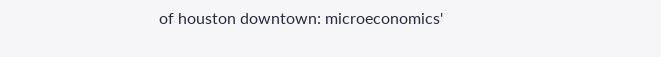of houston downtown: microeconomics'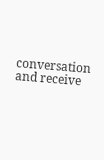conversation and receive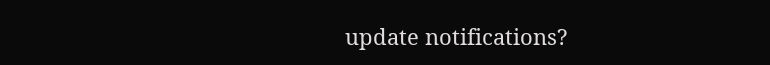update notifications?